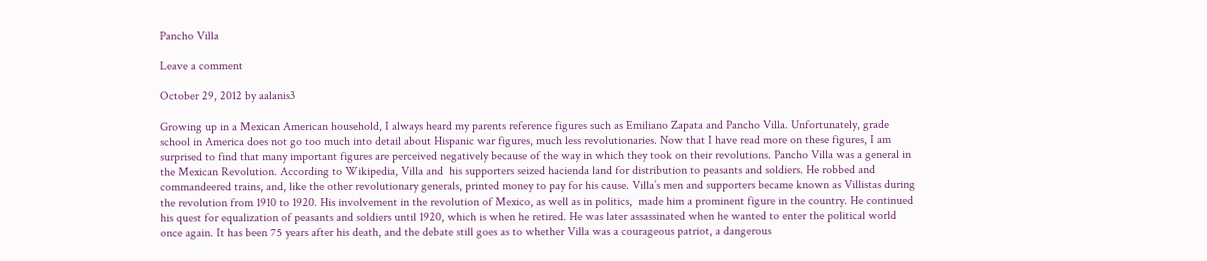Pancho Villa

Leave a comment

October 29, 2012 by aalanis3

Growing up in a Mexican American household, I always heard my parents reference figures such as Emiliano Zapata and Pancho Villa. Unfortunately, grade school in America does not go too much into detail about Hispanic war figures, much less revolutionaries. Now that I have read more on these figures, I am surprised to find that many important figures are perceived negatively because of the way in which they took on their revolutions. Pancho Villa was a general in the Mexican Revolution. According to Wikipedia, Villa and  his supporters seized hacienda land for distribution to peasants and soldiers. He robbed and commandeered trains, and, like the other revolutionary generals, printed money to pay for his cause. Villa’s men and supporters became known as Villistas during the revolution from 1910 to 1920. His involvement in the revolution of Mexico, as well as in politics,  made him a prominent figure in the country. He continued his quest for equalization of peasants and soldiers until 1920, which is when he retired. He was later assassinated when he wanted to enter the political world once again. It has been 75 years after his death, and the debate still goes as to whether Villa was a courageous patriot, a dangerous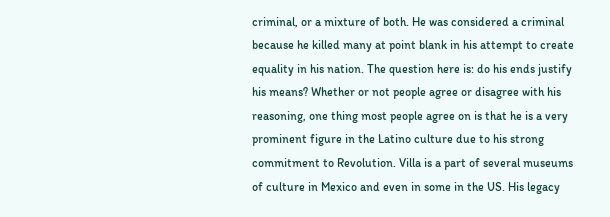criminal, or a mixture of both. He was considered a criminal because he killed many at point blank in his attempt to create equality in his nation. The question here is: do his ends justify his means? Whether or not people agree or disagree with his reasoning, one thing most people agree on is that he is a very prominent figure in the Latino culture due to his strong commitment to Revolution. Villa is a part of several museums of culture in Mexico and even in some in the US. His legacy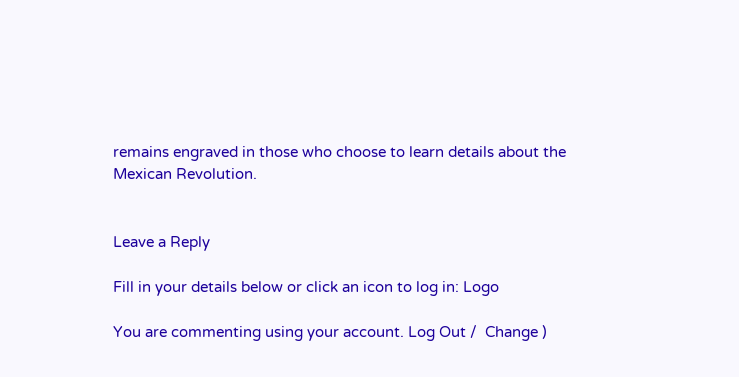remains engraved in those who choose to learn details about the Mexican Revolution.


Leave a Reply

Fill in your details below or click an icon to log in: Logo

You are commenting using your account. Log Out /  Change )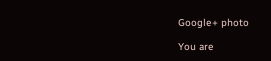Google+ photo

You are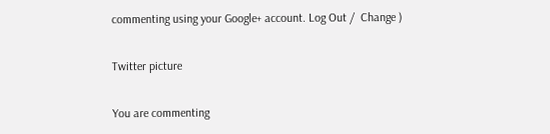commenting using your Google+ account. Log Out /  Change )

Twitter picture

You are commenting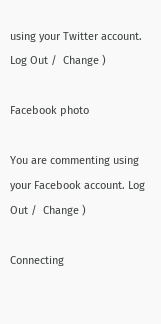using your Twitter account. Log Out /  Change )

Facebook photo

You are commenting using your Facebook account. Log Out /  Change )

Connecting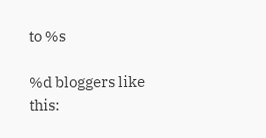to %s

%d bloggers like this: